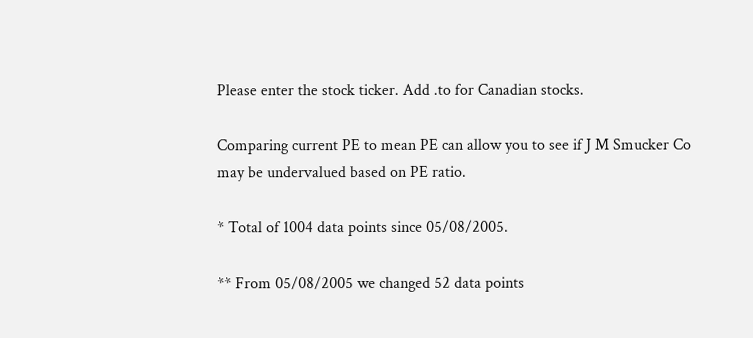Please enter the stock ticker. Add .to for Canadian stocks.

Comparing current PE to mean PE can allow you to see if J M Smucker Co may be undervalued based on PE ratio.

* Total of 1004 data points since 05/08/2005.

** From 05/08/2005 we changed 52 data points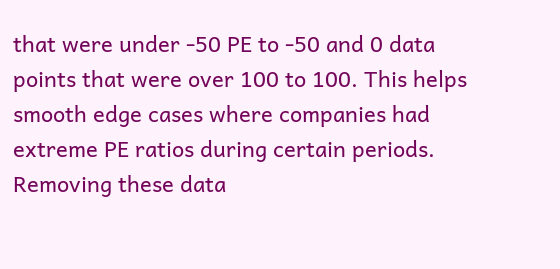that were under -50 PE to -50 and 0 data points that were over 100 to 100. This helps smooth edge cases where companies had extreme PE ratios during certain periods. Removing these data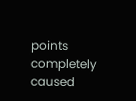points completely caused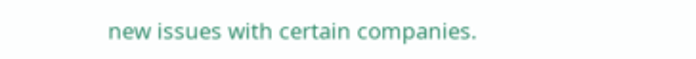new issues with certain companies.